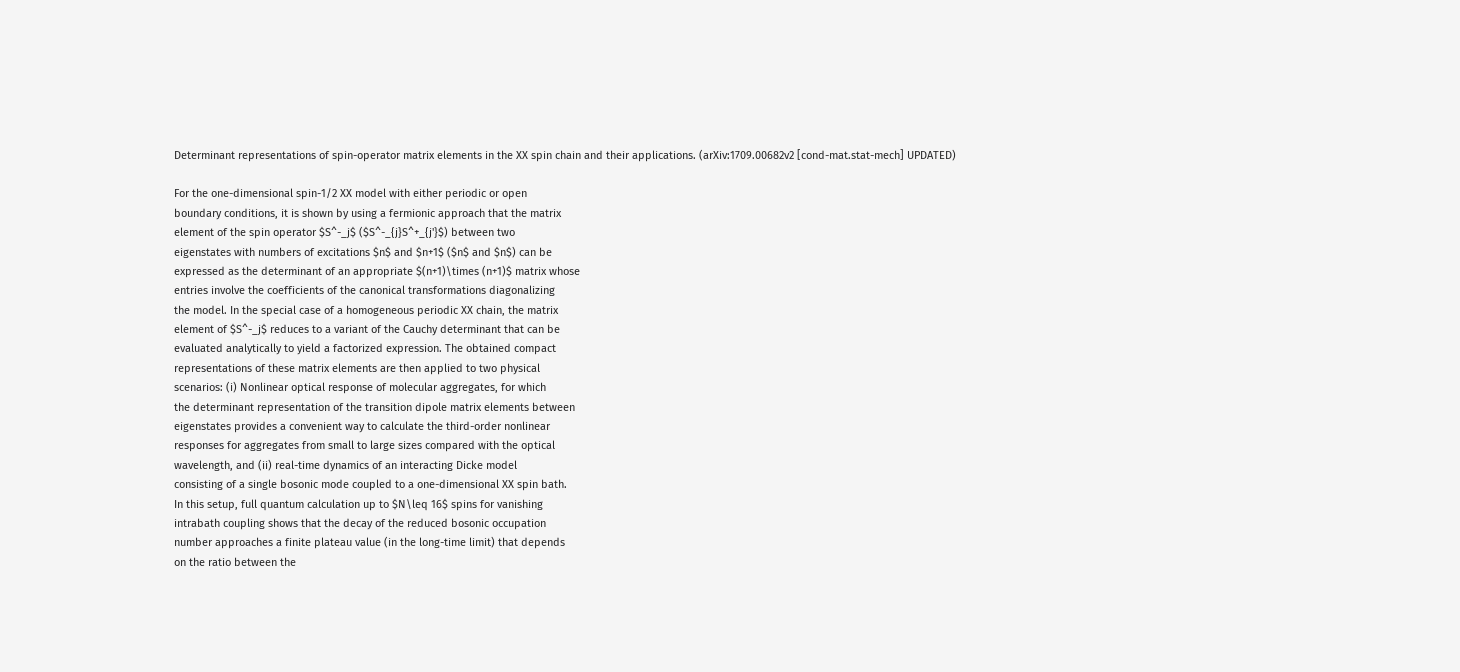Determinant representations of spin-operator matrix elements in the XX spin chain and their applications. (arXiv:1709.00682v2 [cond-mat.stat-mech] UPDATED)

For the one-dimensional spin-1/2 XX model with either periodic or open
boundary conditions, it is shown by using a fermionic approach that the matrix
element of the spin operator $S^-_j$ ($S^-_{j}S^+_{j'}$) between two
eigenstates with numbers of excitations $n$ and $n+1$ ($n$ and $n$) can be
expressed as the determinant of an appropriate $(n+1)\times (n+1)$ matrix whose
entries involve the coefficients of the canonical transformations diagonalizing
the model. In the special case of a homogeneous periodic XX chain, the matrix
element of $S^-_j$ reduces to a variant of the Cauchy determinant that can be
evaluated analytically to yield a factorized expression. The obtained compact
representations of these matrix elements are then applied to two physical
scenarios: (i) Nonlinear optical response of molecular aggregates, for which
the determinant representation of the transition dipole matrix elements between
eigenstates provides a convenient way to calculate the third-order nonlinear
responses for aggregates from small to large sizes compared with the optical
wavelength, and (ii) real-time dynamics of an interacting Dicke model
consisting of a single bosonic mode coupled to a one-dimensional XX spin bath.
In this setup, full quantum calculation up to $N\leq 16$ spins for vanishing
intrabath coupling shows that the decay of the reduced bosonic occupation
number approaches a finite plateau value (in the long-time limit) that depends
on the ratio between the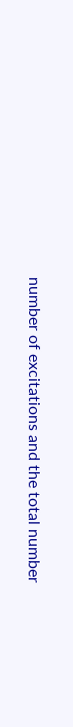number of excitations and the total number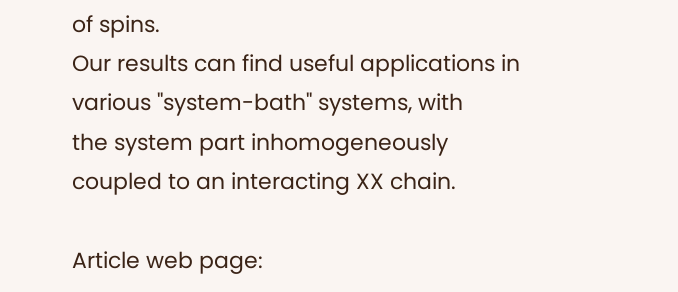of spins.
Our results can find useful applications in various "system-bath" systems, with
the system part inhomogeneously coupled to an interacting XX chain.

Article web page: